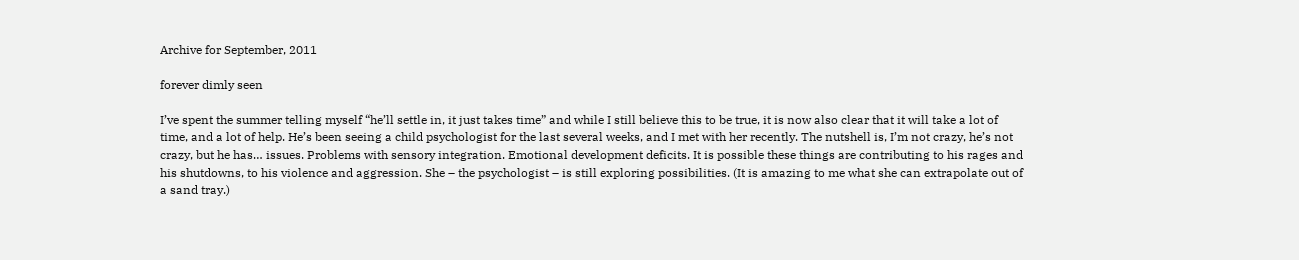Archive for September, 2011

forever dimly seen

I’ve spent the summer telling myself “he’ll settle in, it just takes time” and while I still believe this to be true, it is now also clear that it will take a lot of time, and a lot of help. He’s been seeing a child psychologist for the last several weeks, and I met with her recently. The nutshell is, I’m not crazy, he’s not crazy, but he has… issues. Problems with sensory integration. Emotional development deficits. It is possible these things are contributing to his rages and his shutdowns, to his violence and aggression. She – the psychologist – is still exploring possibilities. (It is amazing to me what she can extrapolate out of a sand tray.)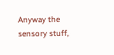Anyway the sensory stuff,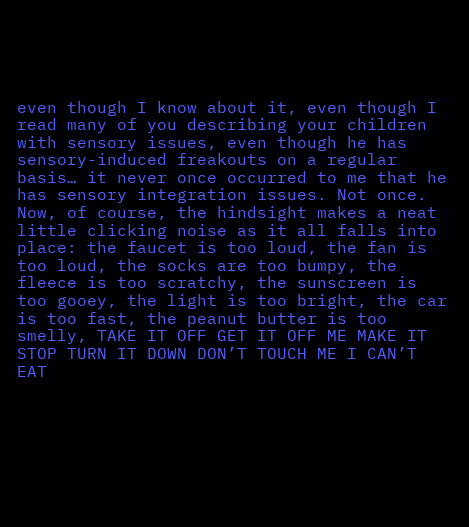even though I know about it, even though I read many of you describing your children with sensory issues, even though he has sensory-induced freakouts on a regular basis… it never once occurred to me that he has sensory integration issues. Not once. Now, of course, the hindsight makes a neat little clicking noise as it all falls into place: the faucet is too loud, the fan is too loud, the socks are too bumpy, the fleece is too scratchy, the sunscreen is too gooey, the light is too bright, the car is too fast, the peanut butter is too smelly, TAKE IT OFF GET IT OFF ME MAKE IT STOP TURN IT DOWN DON’T TOUCH ME I CAN’T EAT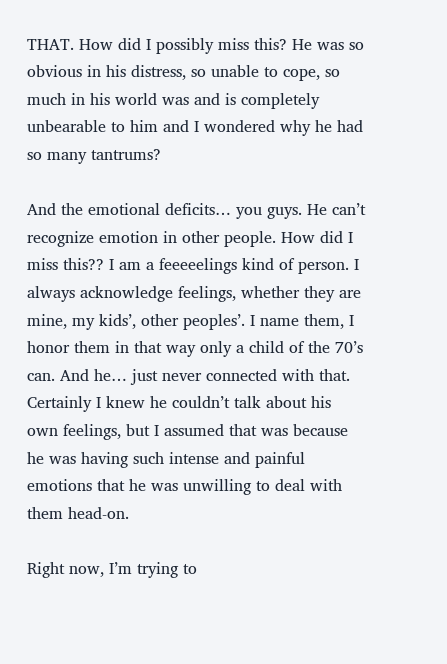THAT. How did I possibly miss this? He was so obvious in his distress, so unable to cope, so much in his world was and is completely unbearable to him and I wondered why he had so many tantrums?

And the emotional deficits… you guys. He can’t recognize emotion in other people. How did I miss this?? I am a feeeeelings kind of person. I always acknowledge feelings, whether they are mine, my kids’, other peoples’. I name them, I honor them in that way only a child of the 70’s can. And he… just never connected with that. Certainly I knew he couldn’t talk about his own feelings, but I assumed that was because he was having such intense and painful emotions that he was unwilling to deal with them head-on.

Right now, I’m trying to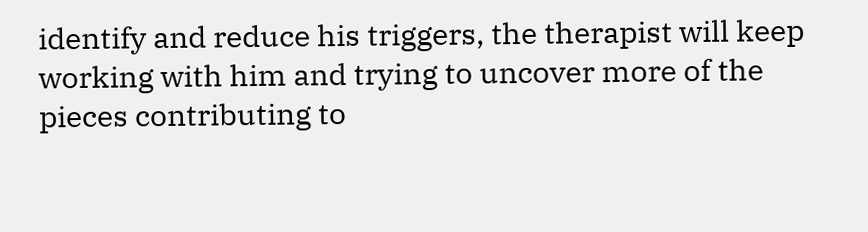identify and reduce his triggers, the therapist will keep working with him and trying to uncover more of the pieces contributing to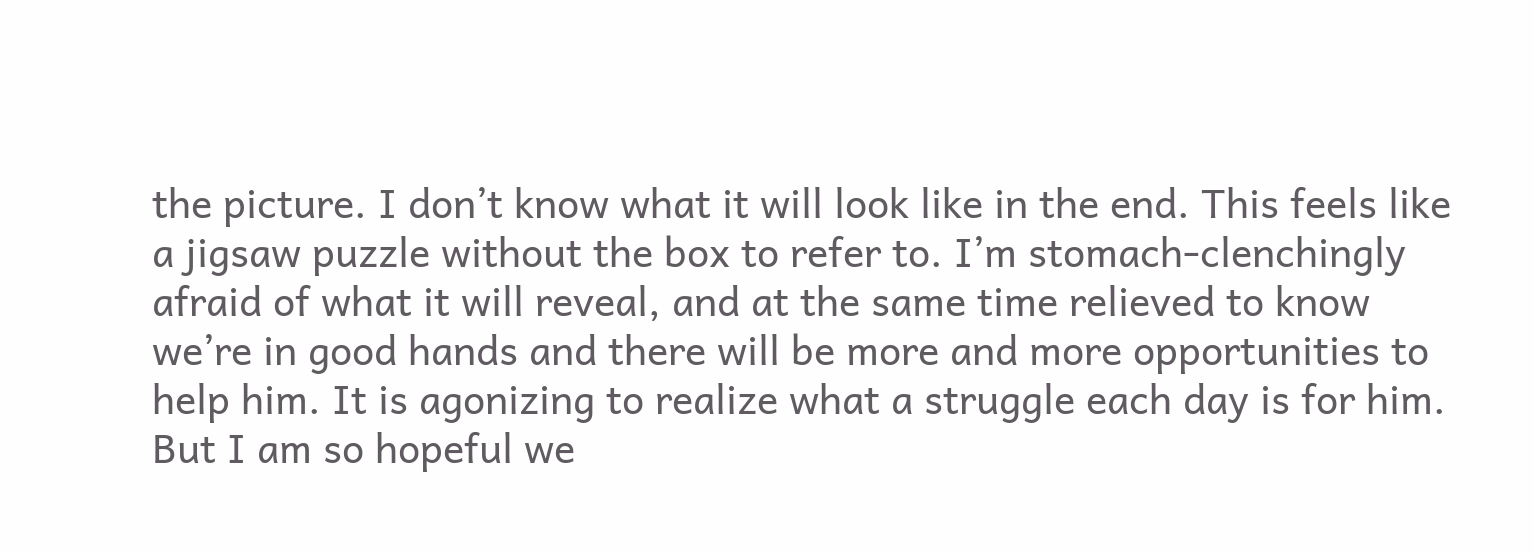the picture. I don’t know what it will look like in the end. This feels like a jigsaw puzzle without the box to refer to. I’m stomach-clenchingly afraid of what it will reveal, and at the same time relieved to know we’re in good hands and there will be more and more opportunities to help him. It is agonizing to realize what a struggle each day is for him. But I am so hopeful we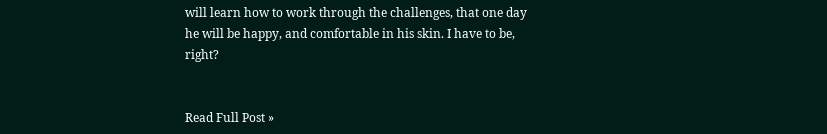will learn how to work through the challenges, that one day he will be happy, and comfortable in his skin. I have to be, right?


Read Full Post »